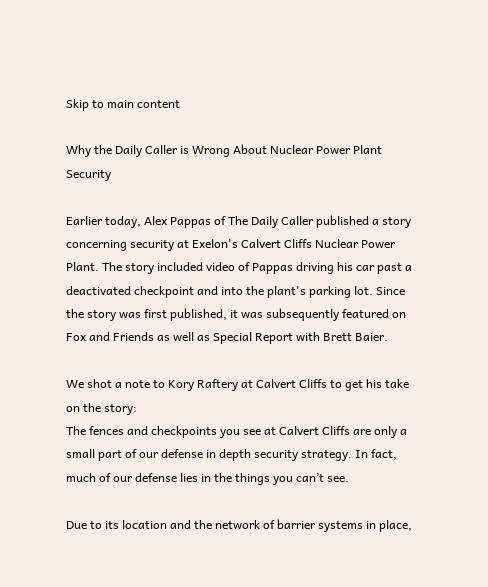Skip to main content

Why the Daily Caller is Wrong About Nuclear Power Plant Security

Earlier today, Alex Pappas of The Daily Caller published a story concerning security at Exelon's Calvert Cliffs Nuclear Power Plant. The story included video of Pappas driving his car past a deactivated checkpoint and into the plant's parking lot. Since the story was first published, it was subsequently featured on Fox and Friends as well as Special Report with Brett Baier.

We shot a note to Kory Raftery at Calvert Cliffs to get his take on the story:
The fences and checkpoints you see at Calvert Cliffs are only a small part of our defense in depth security strategy. In fact, much of our defense lies in the things you can’t see.

Due to its location and the network of barrier systems in place,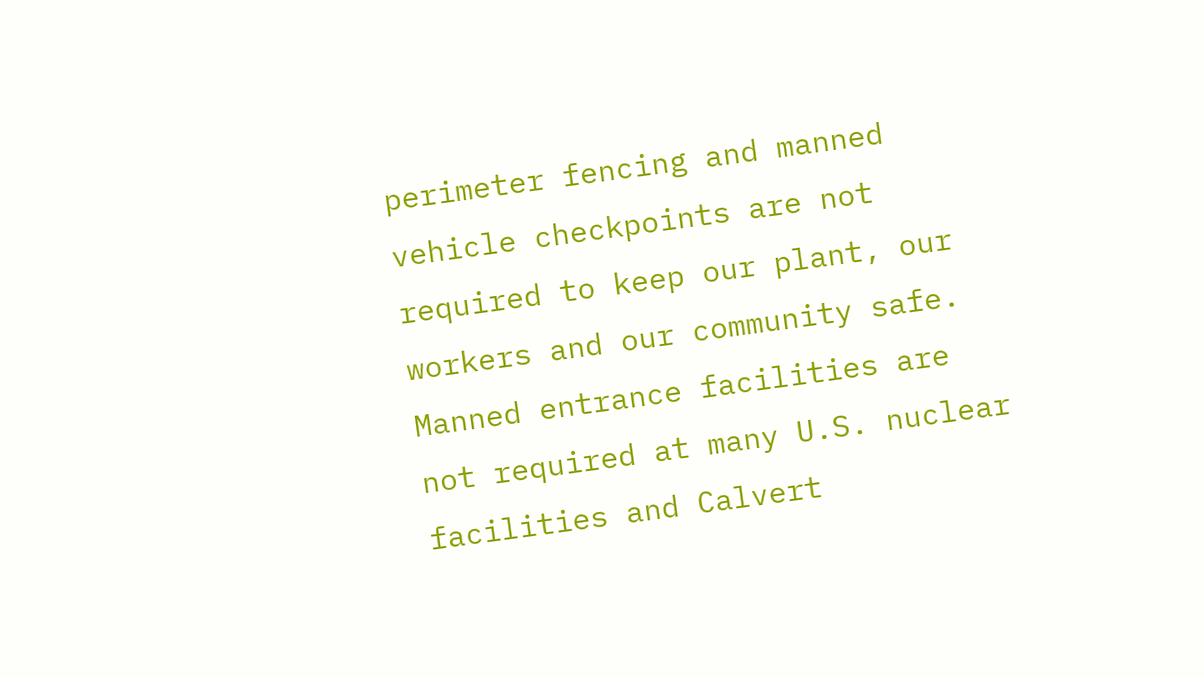perimeter fencing and manned vehicle checkpoints are not required to keep our plant, our workers and our community safe. Manned entrance facilities are not required at many U.S. nuclear facilities and Calvert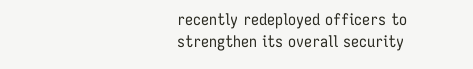recently redeployed officers to strengthen its overall security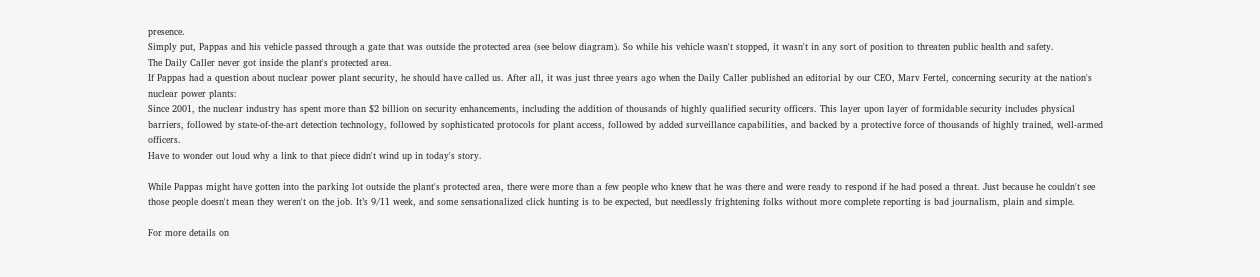presence.
Simply put, Pappas and his vehicle passed through a gate that was outside the protected area (see below diagram). So while his vehicle wasn't stopped, it wasn't in any sort of position to threaten public health and safety.
The Daily Caller never got inside the plant's protected area.
If Pappas had a question about nuclear power plant security, he should have called us. After all, it was just three years ago when the Daily Caller published an editorial by our CEO, Marv Fertel, concerning security at the nation's nuclear power plants:
Since 2001, the nuclear industry has spent more than $2 billion on security enhancements, including the addition of thousands of highly qualified security officers. This layer upon layer of formidable security includes physical barriers, followed by state-of-the-art detection technology, followed by sophisticated protocols for plant access, followed by added surveillance capabilities, and backed by a protective force of thousands of highly trained, well-armed officers.
Have to wonder out loud why a link to that piece didn't wind up in today's story.

While Pappas might have gotten into the parking lot outside the plant's protected area, there were more than a few people who knew that he was there and were ready to respond if he had posed a threat. Just because he couldn't see those people doesn't mean they weren't on the job. It’s 9/11 week, and some sensationalized click hunting is to be expected, but needlessly frightening folks without more complete reporting is bad journalism, plain and simple.

For more details on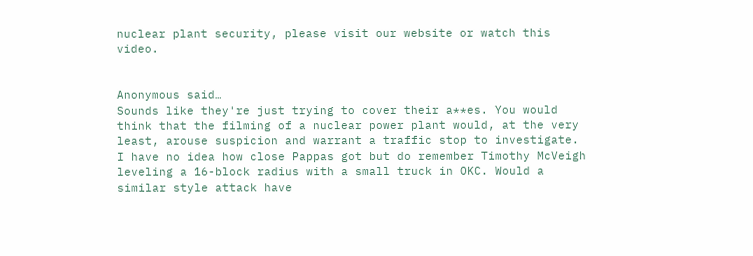nuclear plant security, please visit our website or watch this video.


Anonymous said…
Sounds like they're just trying to cover their a**es. You would think that the filming of a nuclear power plant would, at the very least, arouse suspicion and warrant a traffic stop to investigate. I have no idea how close Pappas got but do remember Timothy McVeigh leveling a 16-block radius with a small truck in OKC. Would a similar style attack have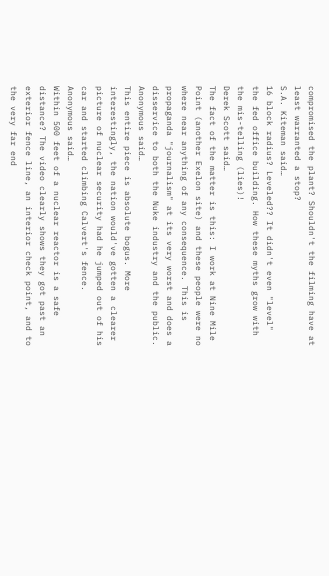compromised the plant? Shouldn't the filming have at least warranted a stop?
S.A. Kiteman said…
16 block radius? Leveled?? It didn't even "level" the fed office building. How these myths grow with the mis-telling (lies)!
Derek Scott said…
The fact of the matter is this: I work at Nine Mile Point (another Exelon site) and these people were no where near anything of any consequence. This is propaganda "journalism" at its very worst and does a disservice to both the Nuke industry and the public.
Anonymous said…
This entire piece is absolute bogus. More interestingly, the nation would've gotten a clearer picture of nuclear security had he jumped out of his car and started climbing Calvert's fence.
Anonymous said…
Within 500 feet of a nuclear reactor is a safe distance? The video clearly shows they got past an exterior fence line, an interior check point, and to the very far end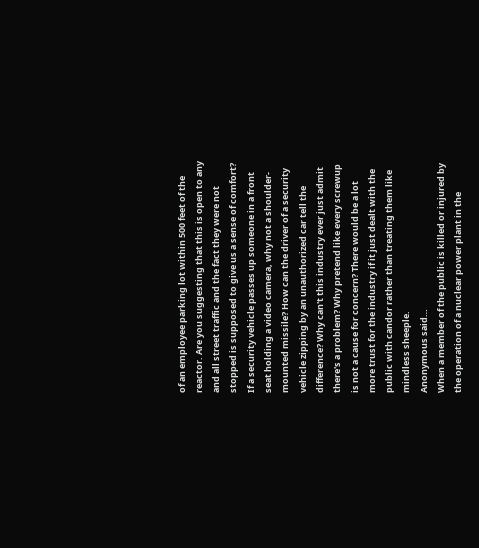of an employee parking lot within 500 feet of the reactor. Are you suggesting that this is open to any and all street traffic and the fact they were not stopped is supposed to give us a sense of comfort? If a security vehicle passes up someone in a front seat holding a video camera, why not a shoulder-mounted missile? How can the driver of a security vehicle zipping by an unauthorized car tell the difference? Why can't this industry ever just admit there's a problem? Why pretend like every screwup is not a cause for concern? There would be a lot more trust for the industry if it just dealt with the public with candor rather than treating them like mindless sheeple.
Anonymous said…
When a member of the public is killed or injured by the operation of a nuclear power plant in the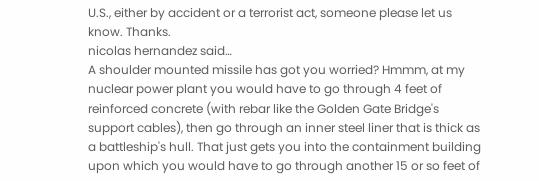U.S., either by accident or a terrorist act, someone please let us know. Thanks.
nicolas hernandez said…
A shoulder mounted missile has got you worried? Hmmm, at my nuclear power plant you would have to go through 4 feet of reinforced concrete (with rebar like the Golden Gate Bridge's support cables), then go through an inner steel liner that is thick as a battleship's hull. That just gets you into the containment building upon which you would have to go through another 15 or so feet of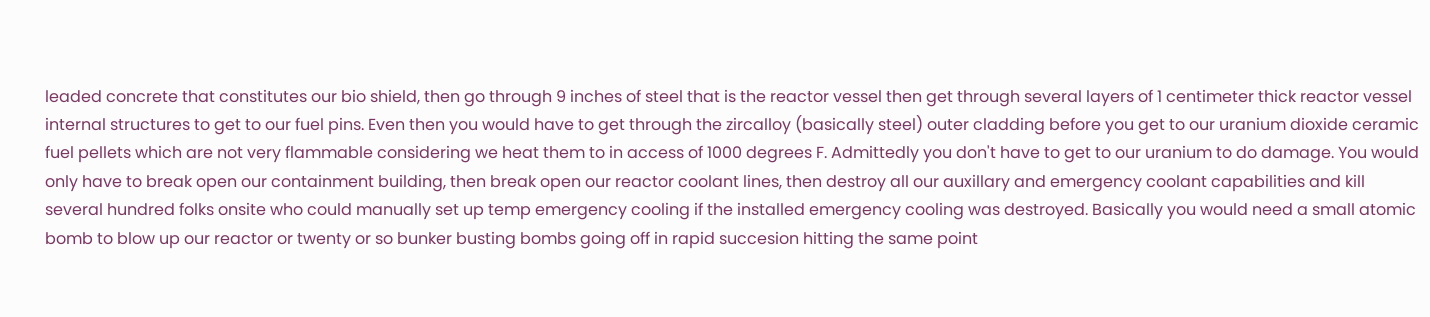leaded concrete that constitutes our bio shield, then go through 9 inches of steel that is the reactor vessel then get through several layers of 1 centimeter thick reactor vessel internal structures to get to our fuel pins. Even then you would have to get through the zircalloy (basically steel) outer cladding before you get to our uranium dioxide ceramic fuel pellets which are not very flammable considering we heat them to in access of 1000 degrees F. Admittedly you don't have to get to our uranium to do damage. You would only have to break open our containment building, then break open our reactor coolant lines, then destroy all our auxillary and emergency coolant capabilities and kill several hundred folks onsite who could manually set up temp emergency cooling if the installed emergency cooling was destroyed. Basically you would need a small atomic bomb to blow up our reactor or twenty or so bunker busting bombs going off in rapid succesion hitting the same point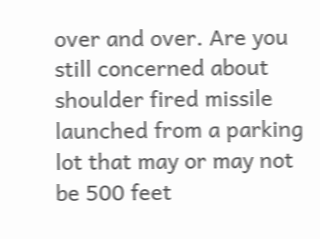over and over. Are you still concerned about shoulder fired missile launched from a parking lot that may or may not be 500 feet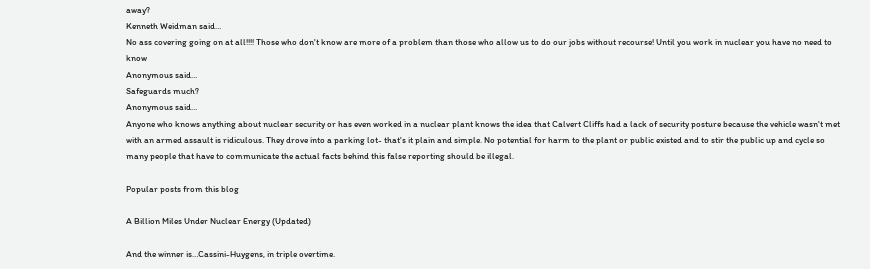away?
Kenneth Weidman said…
No ass covering going on at all!!!! Those who don't know are more of a problem than those who allow us to do our jobs without recourse! Until you work in nuclear you have no need to know
Anonymous said…
Safeguards much?
Anonymous said…
Anyone who knows anything about nuclear security or has even worked in a nuclear plant knows the idea that Calvert Cliffs had a lack of security posture because the vehicle wasn't met with an armed assault is ridiculous. They drove into a parking lot- that's it plain and simple. No potential for harm to the plant or public existed and to stir the public up and cycle so many people that have to communicate the actual facts behind this false reporting should be illegal.

Popular posts from this blog

A Billion Miles Under Nuclear Energy (Updated)

And the winner is…Cassini-Huygens, in triple overtime.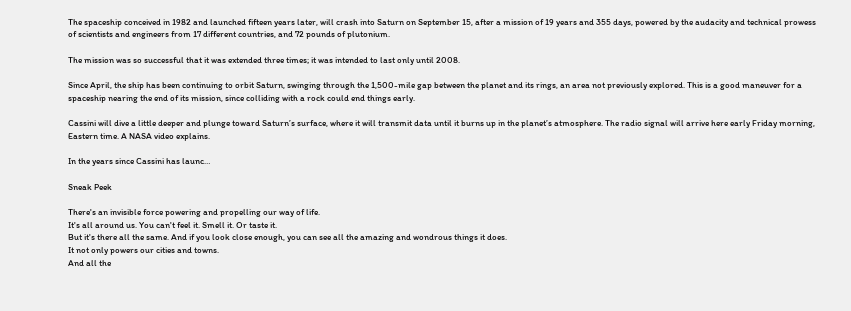The spaceship conceived in 1982 and launched fifteen years later, will crash into Saturn on September 15, after a mission of 19 years and 355 days, powered by the audacity and technical prowess of scientists and engineers from 17 different countries, and 72 pounds of plutonium.

The mission was so successful that it was extended three times; it was intended to last only until 2008.

Since April, the ship has been continuing to orbit Saturn, swinging through the 1,500-mile gap between the planet and its rings, an area not previously explored. This is a good maneuver for a spaceship nearing the end of its mission, since colliding with a rock could end things early.

Cassini will dive a little deeper and plunge toward Saturn’s surface, where it will transmit data until it burns up in the planet’s atmosphere. The radio signal will arrive here early Friday morning, Eastern time. A NASA video explains.

In the years since Cassini has launc…

Sneak Peek

There's an invisible force powering and propelling our way of life.
It's all around us. You can't feel it. Smell it. Or taste it.
But it's there all the same. And if you look close enough, you can see all the amazing and wondrous things it does.
It not only powers our cities and towns.
And all the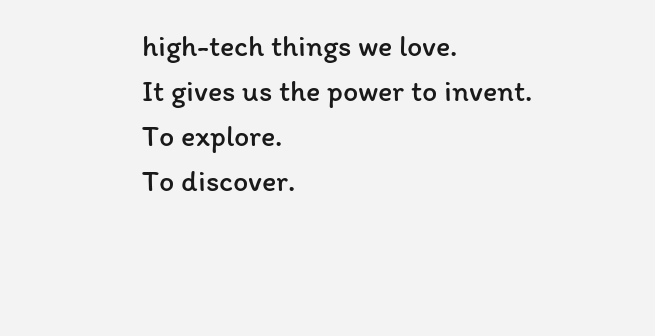high-tech things we love.
It gives us the power to invent.
To explore.
To discover.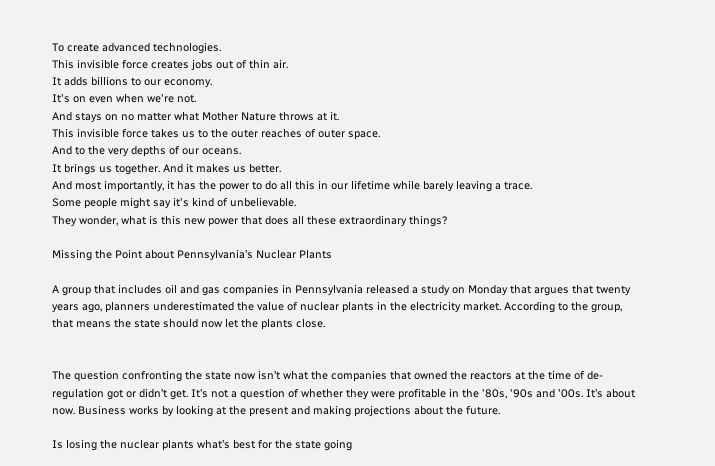To create advanced technologies.
This invisible force creates jobs out of thin air.
It adds billions to our economy.
It's on even when we're not.
And stays on no matter what Mother Nature throws at it.
This invisible force takes us to the outer reaches of outer space.
And to the very depths of our oceans.
It brings us together. And it makes us better.
And most importantly, it has the power to do all this in our lifetime while barely leaving a trace.
Some people might say it's kind of unbelievable.
They wonder, what is this new power that does all these extraordinary things?

Missing the Point about Pennsylvania’s Nuclear Plants

A group that includes oil and gas companies in Pennsylvania released a study on Monday that argues that twenty years ago, planners underestimated the value of nuclear plants in the electricity market. According to the group, that means the state should now let the plants close.


The question confronting the state now isn’t what the companies that owned the reactors at the time of de-regulation got or didn’t get. It’s not a question of whether they were profitable in the '80s, '90s and '00s. It’s about now. Business works by looking at the present and making projections about the future.

Is losing the nuclear plants what’s best for the state going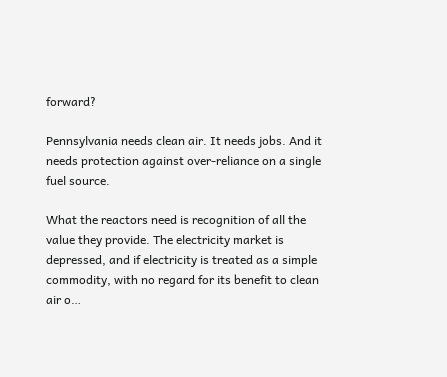forward?

Pennsylvania needs clean air. It needs jobs. And it needs protection against over-reliance on a single fuel source.

What the reactors need is recognition of all the value they provide. The electricity market is depressed, and if electricity is treated as a simple commodity, with no regard for its benefit to clean air o…